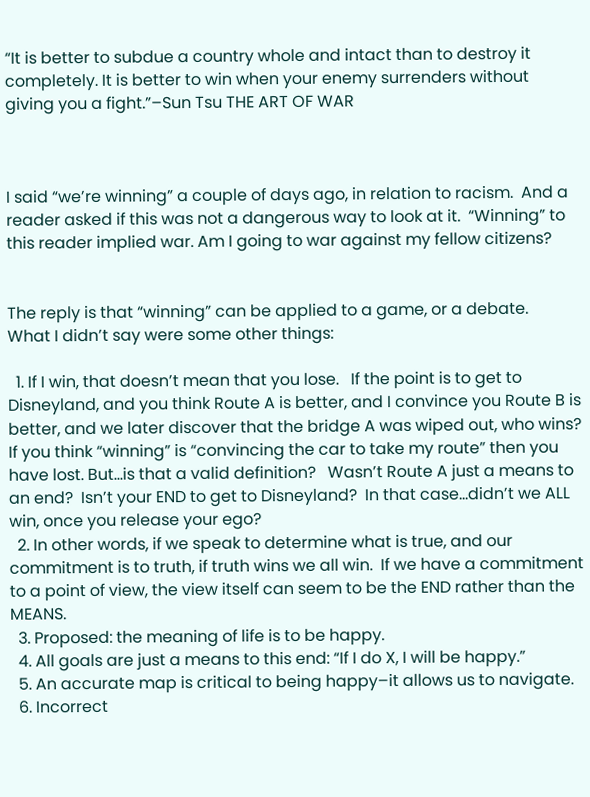“It is better to subdue a country whole and intact than to destroy it completely. It is better to win when your enemy surrenders without giving you a fight.”–Sun Tsu THE ART OF WAR



I said “we’re winning” a couple of days ago, in relation to racism.  And a reader asked if this was not a dangerous way to look at it.  “Winning” to this reader implied war. Am I going to war against my fellow citizens?


The reply is that “winning” can be applied to a game, or a debate.   What I didn’t say were some other things:

  1. If I win, that doesn’t mean that you lose.   If the point is to get to Disneyland, and you think Route A is better, and I convince you Route B is better, and we later discover that the bridge A was wiped out, who wins?  If you think “winning” is “convincing the car to take my route” then you have lost. But…is that a valid definition?   Wasn’t Route A just a means to an end?  Isn’t your END to get to Disneyland?  In that case…didn’t we ALL win, once you release your ego?
  2. In other words, if we speak to determine what is true, and our commitment is to truth, if truth wins we all win.  If we have a commitment to a point of view, the view itself can seem to be the END rather than the MEANS.
  3. Proposed: the meaning of life is to be happy.
  4. All goals are just a means to this end: “If I do X, I will be happy.”
  5. An accurate map is critical to being happy–it allows us to navigate.
  6. Incorrect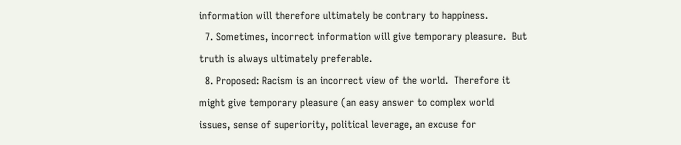information will therefore ultimately be contrary to happiness.
  7. Sometimes, incorrect information will give temporary pleasure.  But truth is always ultimately preferable.
  8. Proposed: Racism is an incorrect view of the world.  Therefore it might give temporary pleasure (an easy answer to complex world issues, sense of superiority, political leverage, an excuse for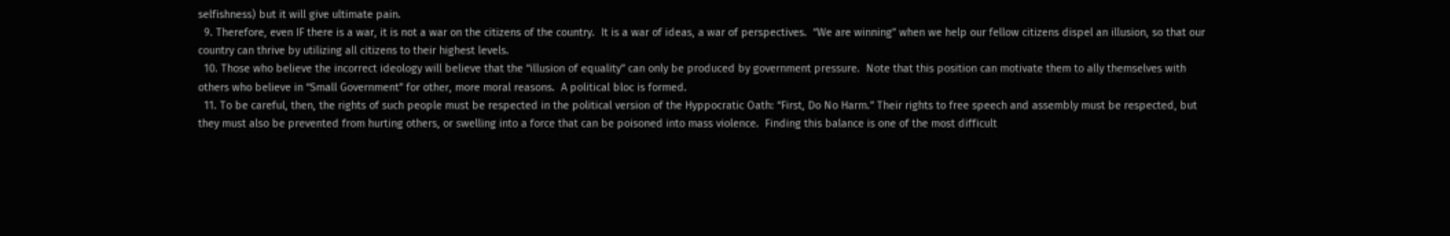selfishness) but it will give ultimate pain.
  9. Therefore, even IF there is a war, it is not a war on the citizens of the country.  It is a war of ideas, a war of perspectives.  “We are winning” when we help our fellow citizens dispel an illusion, so that our country can thrive by utilizing all citizens to their highest levels.
  10. Those who believe the incorrect ideology will believe that the “illusion of equality” can only be produced by government pressure.  Note that this position can motivate them to ally themselves with others who believe in “Small Government” for other, more moral reasons.  A political bloc is formed.
  11. To be careful, then, the rights of such people must be respected in the political version of the Hyppocratic Oath: “First, Do No Harm.” Their rights to free speech and assembly must be respected, but they must also be prevented from hurting others, or swelling into a force that can be poisoned into mass violence.  Finding this balance is one of the most difficult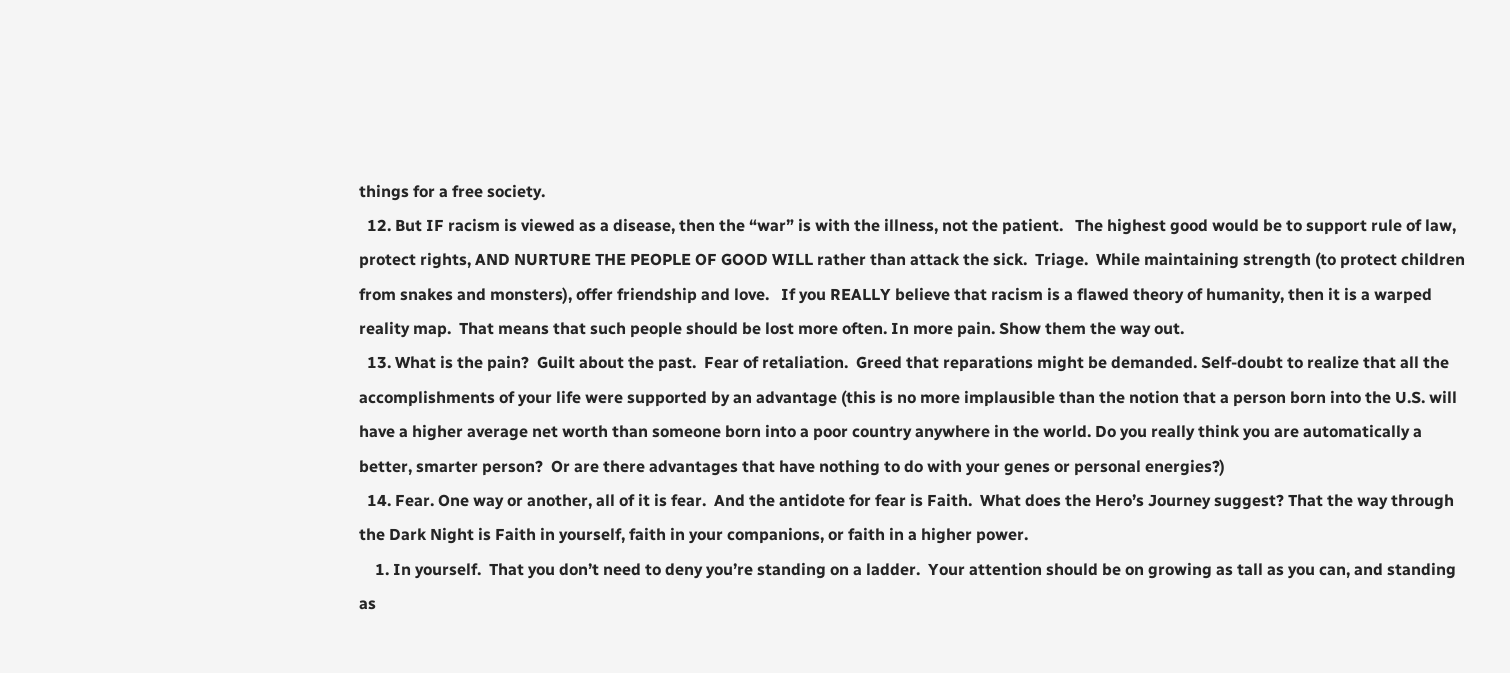things for a free society.
  12. But IF racism is viewed as a disease, then the “war” is with the illness, not the patient.   The highest good would be to support rule of law, protect rights, AND NURTURE THE PEOPLE OF GOOD WILL rather than attack the sick.  Triage.  While maintaining strength (to protect children from snakes and monsters), offer friendship and love.   If you REALLY believe that racism is a flawed theory of humanity, then it is a warped reality map.  That means that such people should be lost more often. In more pain. Show them the way out.
  13. What is the pain?  Guilt about the past.  Fear of retaliation.  Greed that reparations might be demanded. Self-doubt to realize that all the accomplishments of your life were supported by an advantage (this is no more implausible than the notion that a person born into the U.S. will have a higher average net worth than someone born into a poor country anywhere in the world. Do you really think you are automatically a better, smarter person?  Or are there advantages that have nothing to do with your genes or personal energies?)
  14. Fear. One way or another, all of it is fear.  And the antidote for fear is Faith.  What does the Hero’s Journey suggest? That the way through the Dark Night is Faith in yourself, faith in your companions, or faith in a higher power.
    1. In yourself.  That you don’t need to deny you’re standing on a ladder.  Your attention should be on growing as tall as you can, and standing as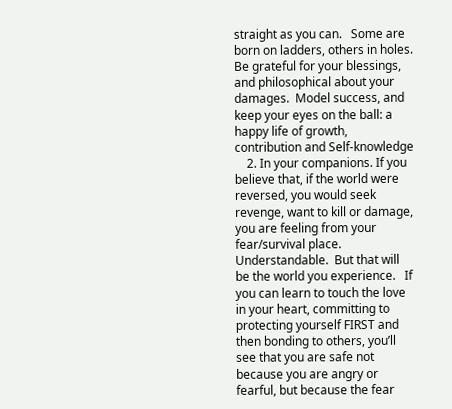straight as you can.   Some are born on ladders, others in holes.   Be grateful for your blessings, and philosophical about your damages.  Model success, and keep your eyes on the ball: a happy life of growth, contribution and Self-knowledge
    2. In your companions. If you believe that, if the world were reversed, you would seek revenge, want to kill or damage, you are feeling from your fear/survival place.  Understandable.  But that will be the world you experience.   If you can learn to touch the love in your heart, committing to protecting yourself FIRST and then bonding to others, you’ll see that you are safe not because you are angry or fearful, but because the fear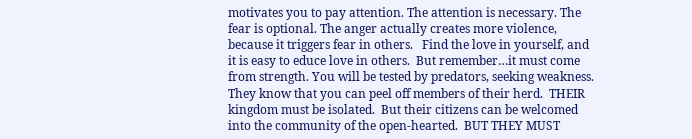motivates you to pay attention. The attention is necessary. The fear is optional. The anger actually creates more violence, because it triggers fear in others.   Find the love in yourself, and it is easy to educe love in others.  But remember…it must come from strength. You will be tested by predators, seeking weakness. They know that you can peel off members of their herd.  THEIR kingdom must be isolated.  But their citizens can be welcomed into the community of the open-hearted.  BUT THEY MUST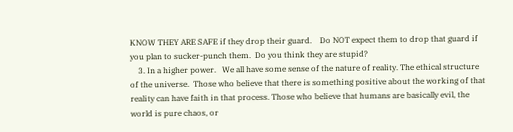KNOW THEY ARE SAFE if they drop their guard.    Do NOT expect them to drop that guard if you plan to sucker-punch them.  Do you think they are stupid?
    3. In a higher power.   We all have some sense of the nature of reality. The ethical structure of the universe.  Those who believe that there is something positive about the working of that reality can have faith in that process. Those who believe that humans are basically evil, the world is pure chaos, or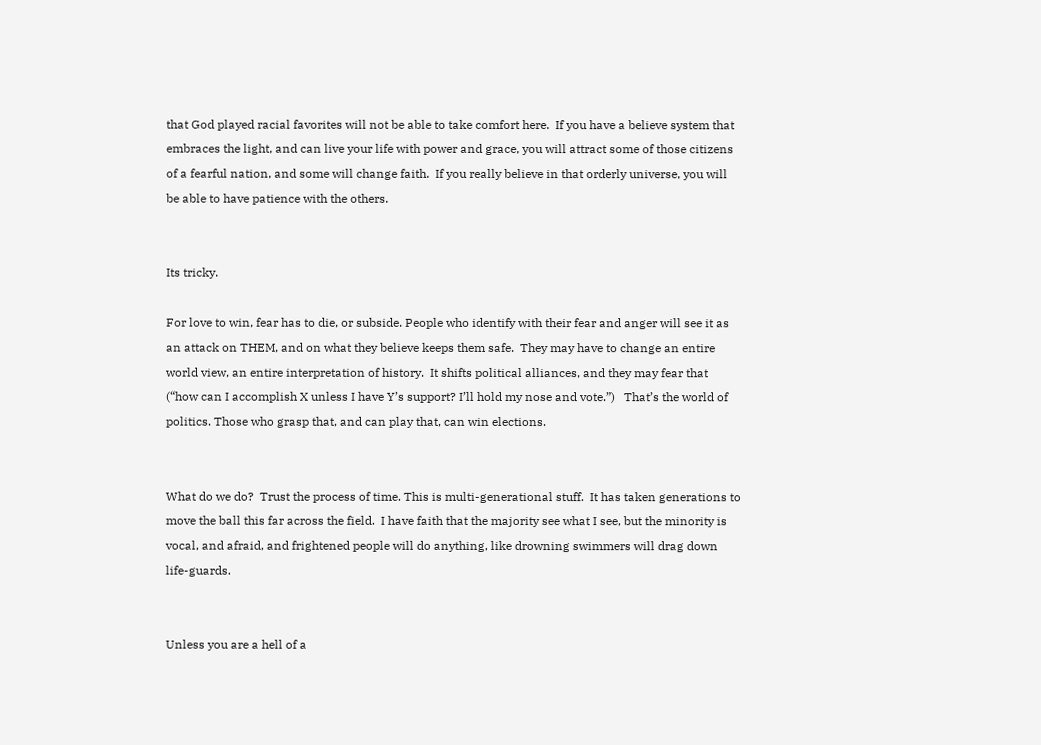that God played racial favorites will not be able to take comfort here.  If you have a believe system that embraces the light, and can live your life with power and grace, you will attract some of those citizens of a fearful nation, and some will change faith.  If you really believe in that orderly universe, you will be able to have patience with the others.


Its tricky.

For love to win, fear has to die, or subside. People who identify with their fear and anger will see it as an attack on THEM, and on what they believe keeps them safe.  They may have to change an entire world view, an entire interpretation of history.  It shifts political alliances, and they may fear that (“how can I accomplish X unless I have Y’s support? I’ll hold my nose and vote.”)   That’s the world of politics. Those who grasp that, and can play that, can win elections.


What do we do?  Trust the process of time. This is multi-generational stuff.  It has taken generations to move the ball this far across the field.  I have faith that the majority see what I see, but the minority is vocal, and afraid, and frightened people will do anything, like drowning swimmers will drag down life-guards.


Unless you are a hell of a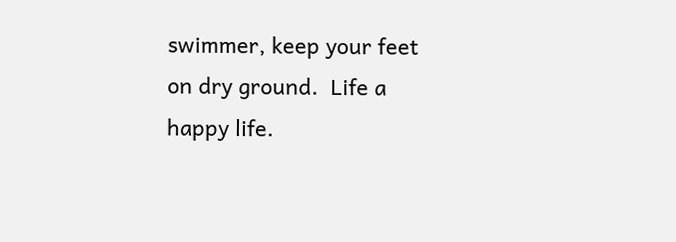swimmer, keep your feet on dry ground.  Life a happy life.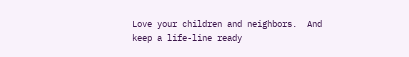Love your children and neighbors.  And keep a life-line ready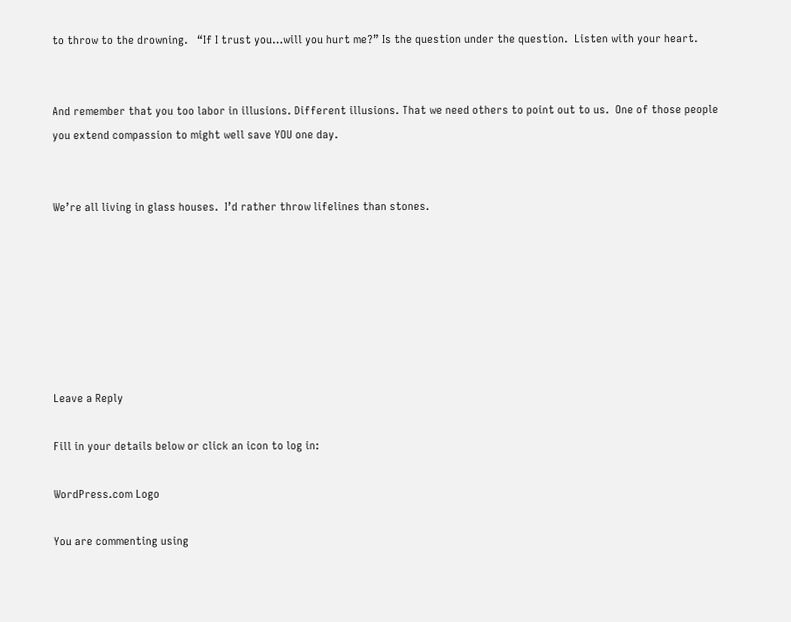to throw to the drowning.   “If I trust you…will you hurt me?” Is the question under the question.  Listen with your heart.


And remember that you too labor in illusions. Different illusions. That we need others to point out to us.  One of those people you extend compassion to might well save YOU one day.


We’re all living in glass houses.  I’d rather throw lifelines than stones.







Leave a Reply

Fill in your details below or click an icon to log in:

WordPress.com Logo

You are commenting using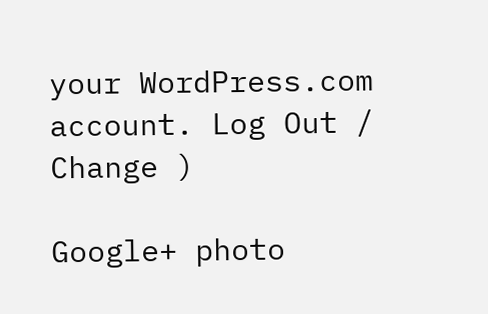your WordPress.com account. Log Out /  Change )

Google+ photo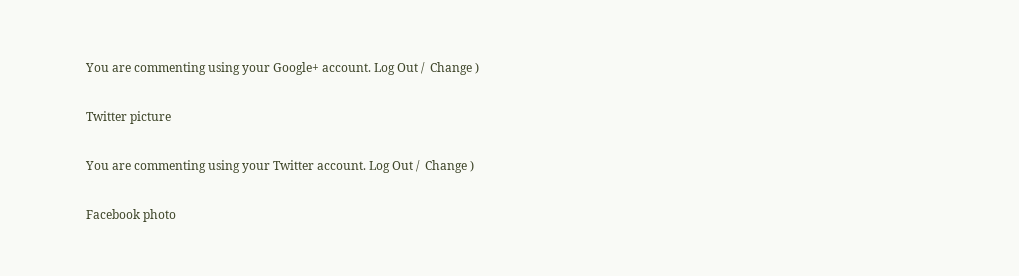You are commenting using your Google+ account. Log Out /  Change )

Twitter picture

You are commenting using your Twitter account. Log Out /  Change )

Facebook photo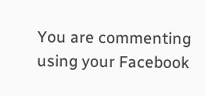You are commenting using your Facebook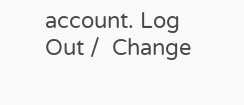account. Log Out /  Change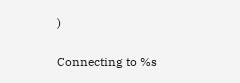)


Connecting to %s